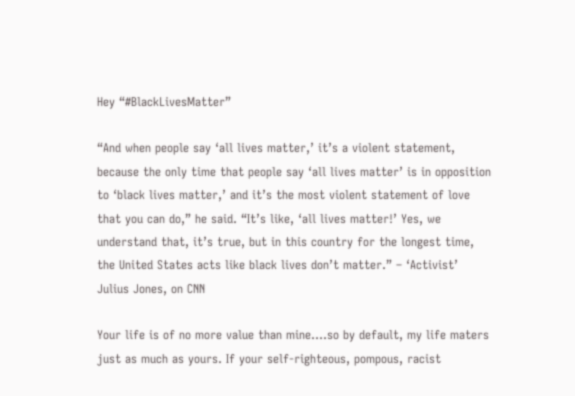Hey “#BlackLivesMatter”

“And when people say ‘all lives matter,’ it’s a violent statement, because the only time that people say ‘all lives matter’ is in opposition to ‘black lives matter,’ and it’s the most violent statement of love that you can do,” he said. “It’s like, ‘all lives matter!’ Yes, we understand that, it’s true, but in this country for the longest time, the United States acts like black lives don’t matter.” – ‘Activist’ Julius Jones, on CNN

Your life is of no more value than mine….so by default, my life maters just as much as yours. If your self-righteous, pompous, racist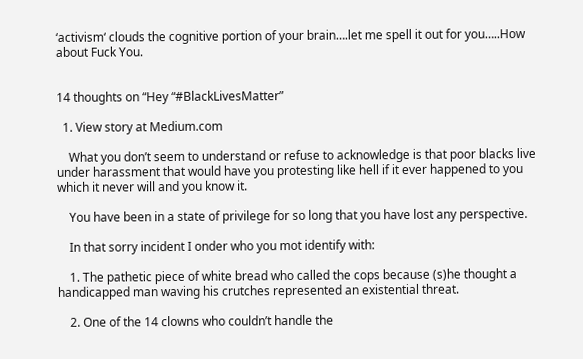‘activism‘ clouds the cognitive portion of your brain….let me spell it out for you…..How about Fuck You.


14 thoughts on “Hey “#BlackLivesMatter”

  1. View story at Medium.com

    What you don’t seem to understand or refuse to acknowledge is that poor blacks live under harassment that would have you protesting like hell if it ever happened to you which it never will and you know it.

    You have been in a state of privilege for so long that you have lost any perspective.

    In that sorry incident I onder who you mot identify with:

    1. The pathetic piece of white bread who called the cops because (s)he thought a handicapped man waving his crutches represented an existential threat.

    2. One of the 14 clowns who couldn’t handle the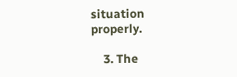situation properly.

    3. The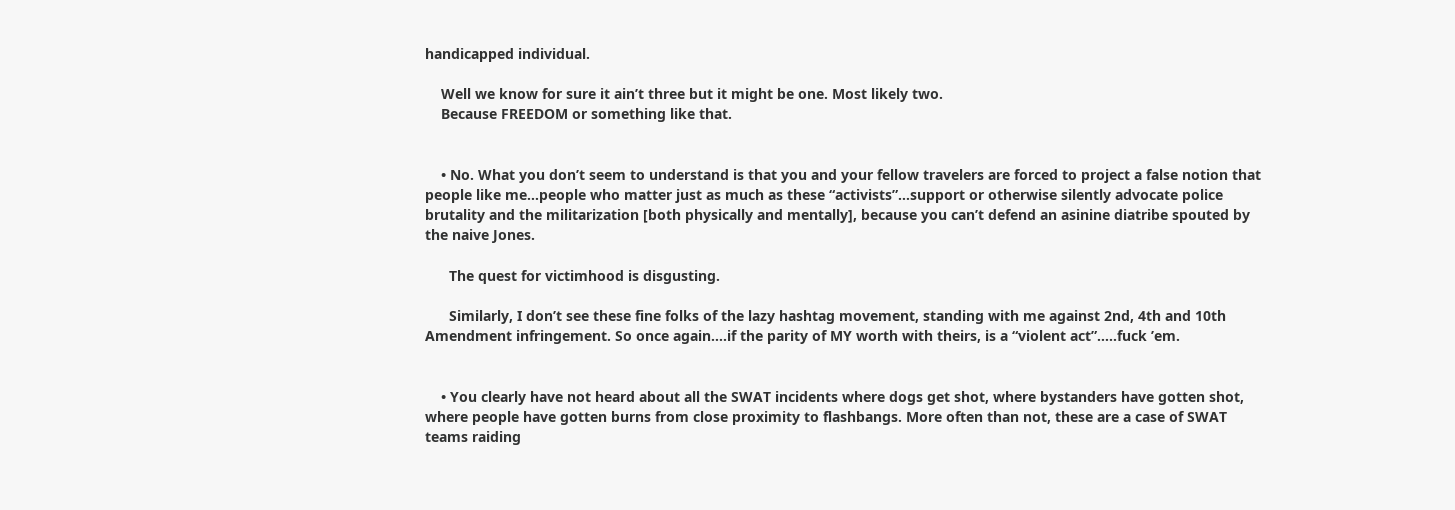handicapped individual.

    Well we know for sure it ain’t three but it might be one. Most likely two.
    Because FREEDOM or something like that.


    • No. What you don’t seem to understand is that you and your fellow travelers are forced to project a false notion that people like me…people who matter just as much as these “activists”…support or otherwise silently advocate police brutality and the militarization [both physically and mentally], because you can’t defend an asinine diatribe spouted by the naive Jones.

      The quest for victimhood is disgusting.

      Similarly, I don’t see these fine folks of the lazy hashtag movement, standing with me against 2nd, 4th and 10th Amendment infringement. So once again….if the parity of MY worth with theirs, is a “violent act”…..fuck ’em.


    • You clearly have not heard about all the SWAT incidents where dogs get shot, where bystanders have gotten shot, where people have gotten burns from close proximity to flashbangs. More often than not, these are a case of SWAT teams raiding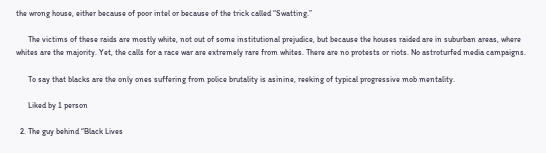the wrong house, either because of poor intel or because of the trick called “Swatting.”

      The victims of these raids are mostly white, not out of some institutional prejudice, but because the houses raided are in suburban areas, where whites are the majority. Yet, the calls for a race war are extremely rare from whites. There are no protests or riots. No astroturfed media campaigns.

      To say that blacks are the only ones suffering from police brutality is asinine, reeking of typical progressive mob mentality.

      Liked by 1 person

  2. The guy behind “Black Lives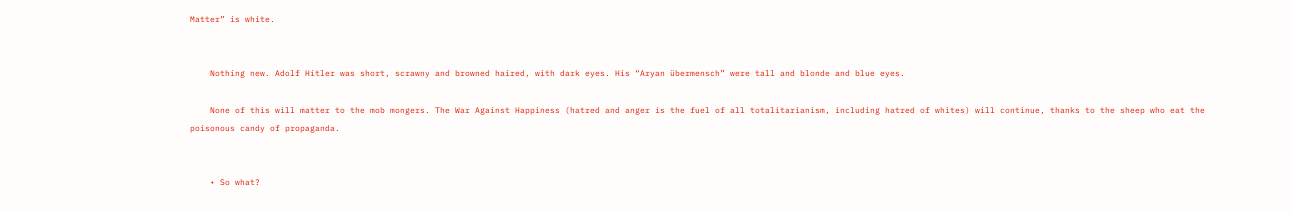Matter” is white.


    Nothing new. Adolf Hitler was short, scrawny and browned haired, with dark eyes. His “Aryan übermensch” were tall and blonde and blue eyes.

    None of this will matter to the mob mongers. The War Against Happiness (hatred and anger is the fuel of all totalitarianism, including hatred of whites) will continue, thanks to the sheep who eat the poisonous candy of propaganda.


    • So what?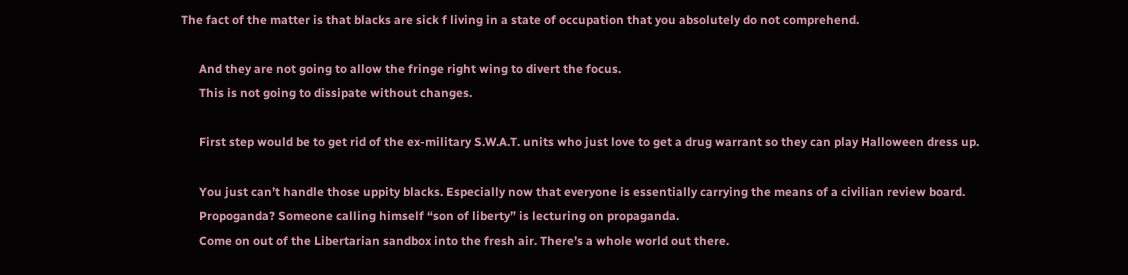The fact of the matter is that blacks are sick f living in a state of occupation that you absolutely do not comprehend.

      And they are not going to allow the fringe right wing to divert the focus.
      This is not going to dissipate without changes.

      First step would be to get rid of the ex-military S.W.A.T. units who just love to get a drug warrant so they can play Halloween dress up.

      You just can’t handle those uppity blacks. Especially now that everyone is essentially carrying the means of a civilian review board.
      Propoganda? Someone calling himself “son of liberty” is lecturing on propaganda.
      Come on out of the Libertarian sandbox into the fresh air. There’s a whole world out there.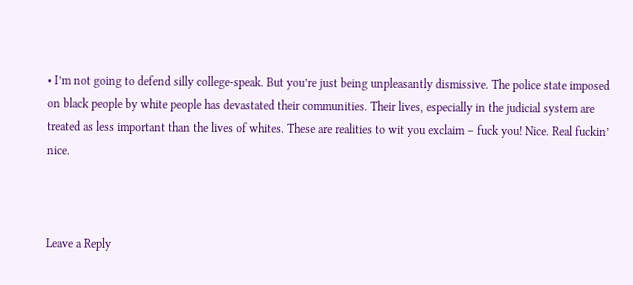• I’m not going to defend silly college-speak. But you’re just being unpleasantly dismissive. The police state imposed on black people by white people has devastated their communities. Their lives, especially in the judicial system are treated as less important than the lives of whites. These are realities to wit you exclaim – fuck you! Nice. Real fuckin’ nice.



Leave a Reply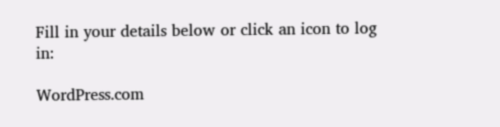Fill in your details below or click an icon to log in:

WordPress.com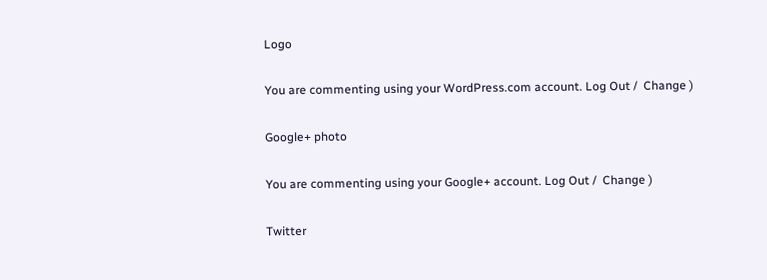Logo

You are commenting using your WordPress.com account. Log Out /  Change )

Google+ photo

You are commenting using your Google+ account. Log Out /  Change )

Twitter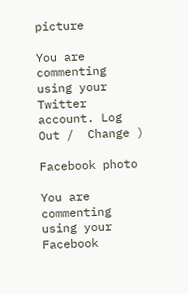picture

You are commenting using your Twitter account. Log Out /  Change )

Facebook photo

You are commenting using your Facebook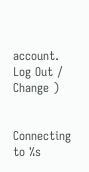account. Log Out /  Change )


Connecting to %s